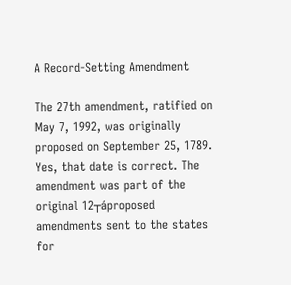A Record-Setting Amendment

The 27th amendment, ratified on May 7, 1992, was originally proposed on September 25, 1789. Yes, that date is correct. The amendment was part of the original 12┬áproposed amendments sent to the states for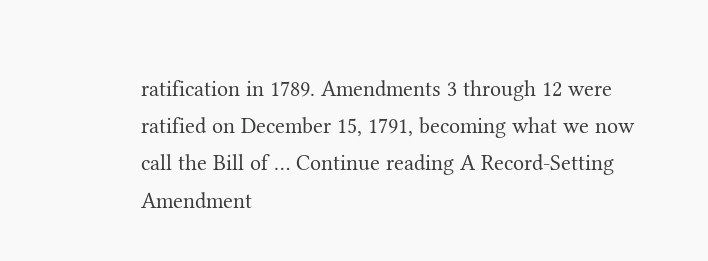ratification in 1789. Amendments 3 through 12 were ratified on December 15, 1791, becoming what we now call the Bill of … Continue reading A Record-Setting Amendment